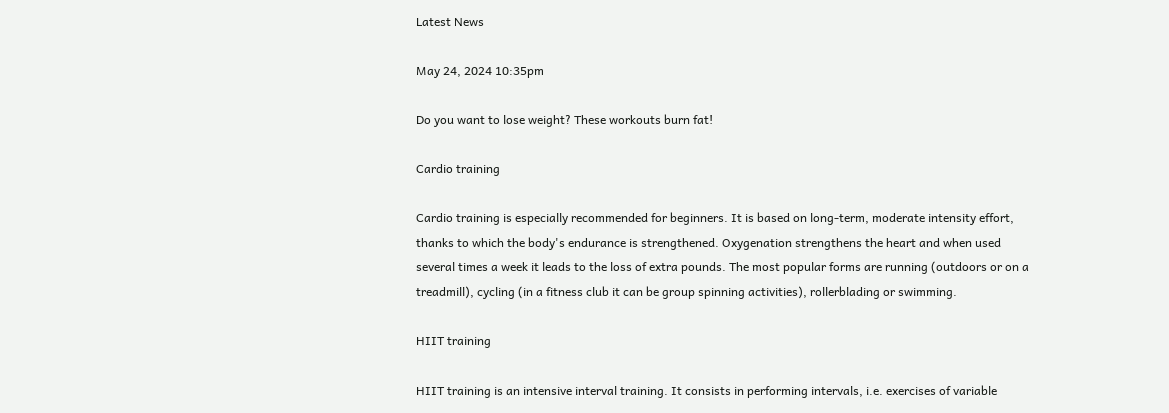Latest News

May 24, 2024 10:35pm

Do you want to lose weight? These workouts burn fat!

Cardio training

Cardio training is especially recommended for beginners. It is based on long-term, moderate intensity effort, thanks to which the body's endurance is strengthened. Oxygenation strengthens the heart and when used several times a week it leads to the loss of extra pounds. The most popular forms are running (outdoors or on a treadmill), cycling (in a fitness club it can be group spinning activities), rollerblading or swimming.

HIIT training

HIIT training is an intensive interval training. It consists in performing intervals, i.e. exercises of variable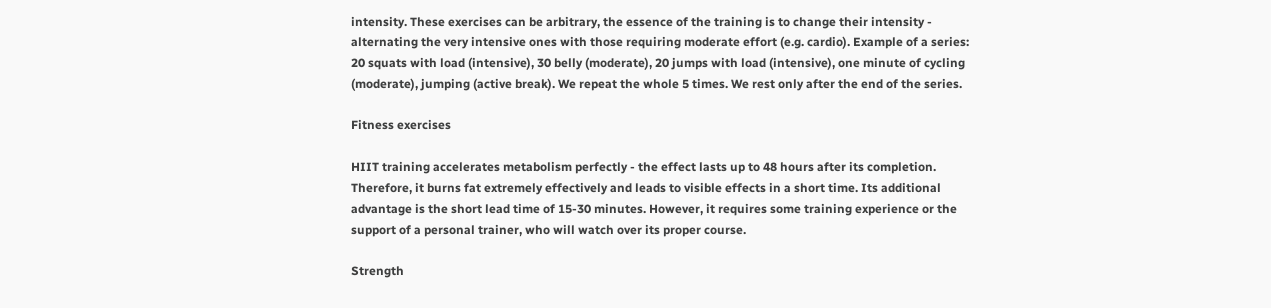intensity. These exercises can be arbitrary, the essence of the training is to change their intensity - alternating the very intensive ones with those requiring moderate effort (e.g. cardio). Example of a series: 20 squats with load (intensive), 30 belly (moderate), 20 jumps with load (intensive), one minute of cycling (moderate), jumping (active break). We repeat the whole 5 times. We rest only after the end of the series.

Fitness exercises

HIIT training accelerates metabolism perfectly - the effect lasts up to 48 hours after its completion. Therefore, it burns fat extremely effectively and leads to visible effects in a short time. Its additional advantage is the short lead time of 15-30 minutes. However, it requires some training experience or the support of a personal trainer, who will watch over its proper course.

Strength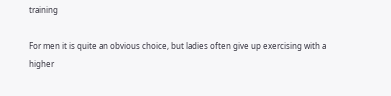training

For men it is quite an obvious choice, but ladies often give up exercising with a higher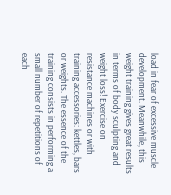load in fear of excessive muscle development. Meanwhile, this weight training gives great results in terms of body sculpting and weight loss! Exercise on resistance machines or with training accessories: kettles, bars or weights. The essence of the training consists in performing a small number of repetitions of each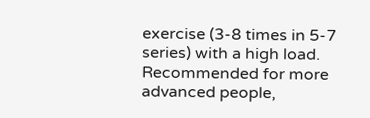exercise (3-8 times in 5-7 series) with a high load. Recommended for more advanced people,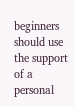beginners should use the support of a personal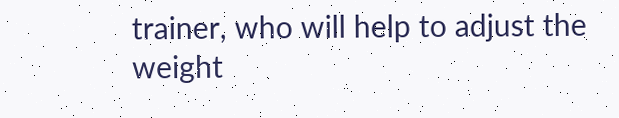trainer, who will help to adjust the weight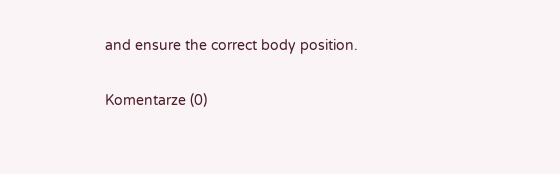and ensure the correct body position.

Komentarze (0)